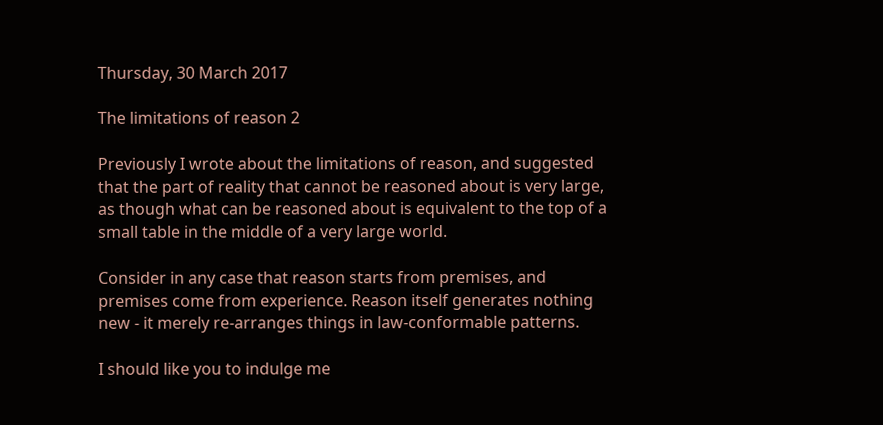Thursday, 30 March 2017

The limitations of reason 2

Previously I wrote about the limitations of reason, and suggested that the part of reality that cannot be reasoned about is very large, as though what can be reasoned about is equivalent to the top of a small table in the middle of a very large world.

Consider in any case that reason starts from premises, and premises come from experience. Reason itself generates nothing new - it merely re-arranges things in law-conformable patterns.

I should like you to indulge me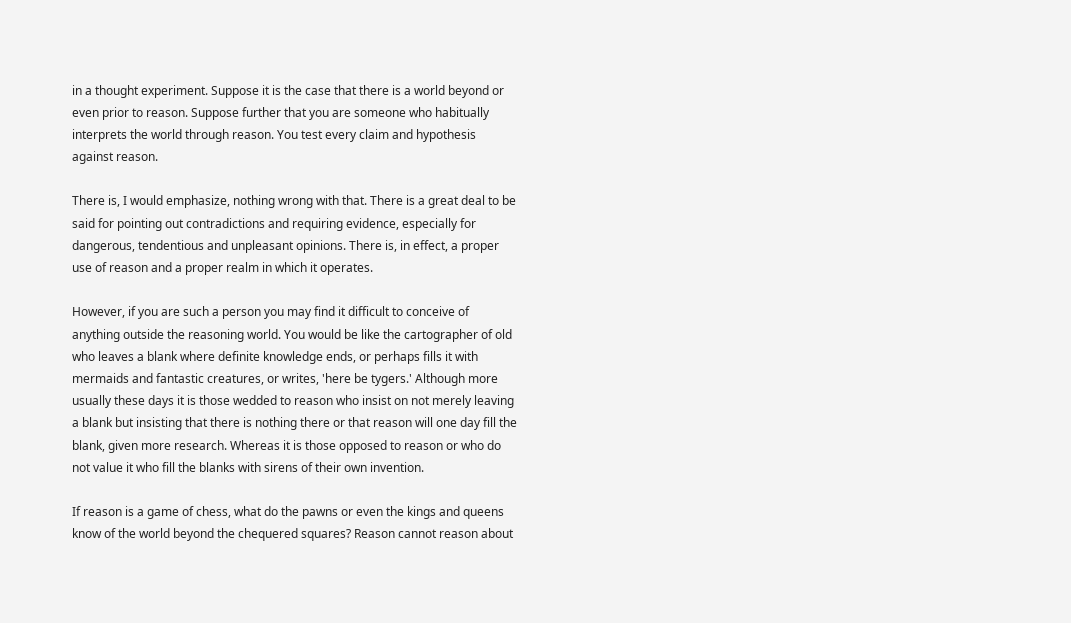in a thought experiment. Suppose it is the case that there is a world beyond or even prior to reason. Suppose further that you are someone who habitually interprets the world through reason. You test every claim and hypothesis against reason.

There is, I would emphasize, nothing wrong with that. There is a great deal to be said for pointing out contradictions and requiring evidence, especially for dangerous, tendentious and unpleasant opinions. There is, in effect, a proper use of reason and a proper realm in which it operates.

However, if you are such a person you may find it difficult to conceive of anything outside the reasoning world. You would be like the cartographer of old who leaves a blank where definite knowledge ends, or perhaps fills it with mermaids and fantastic creatures, or writes, 'here be tygers.' Although more usually these days it is those wedded to reason who insist on not merely leaving a blank but insisting that there is nothing there or that reason will one day fill the blank, given more research. Whereas it is those opposed to reason or who do not value it who fill the blanks with sirens of their own invention.

If reason is a game of chess, what do the pawns or even the kings and queens know of the world beyond the chequered squares? Reason cannot reason about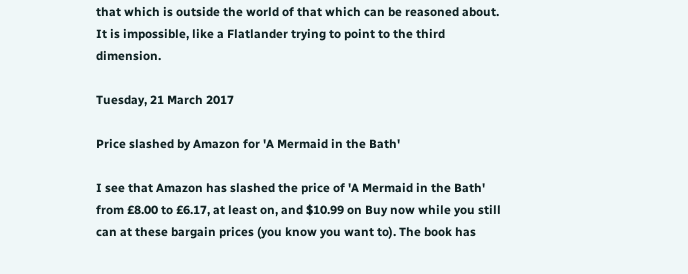that which is outside the world of that which can be reasoned about. It is impossible, like a Flatlander trying to point to the third dimension.

Tuesday, 21 March 2017

Price slashed by Amazon for 'A Mermaid in the Bath'

I see that Amazon has slashed the price of 'A Mermaid in the Bath' from £8.00 to £6.17, at least on, and $10.99 on Buy now while you still can at these bargain prices (you know you want to). The book has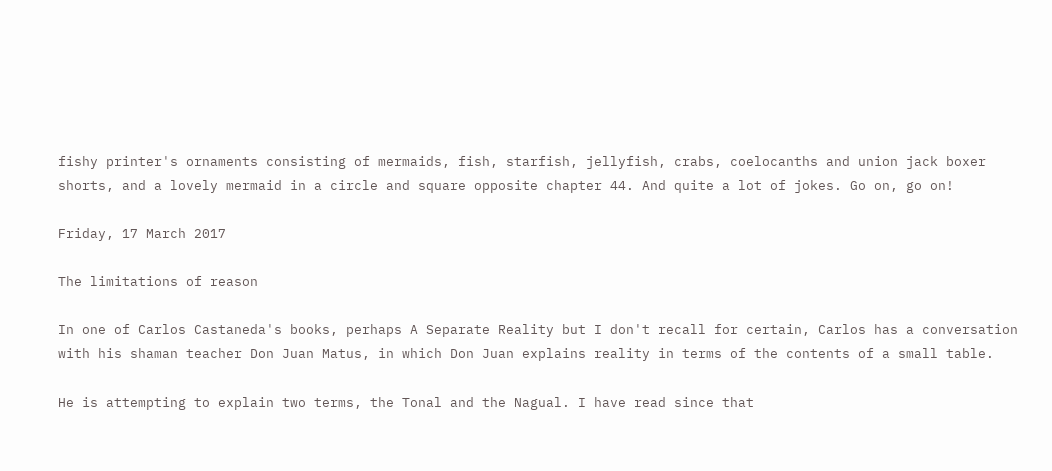fishy printer's ornaments consisting of mermaids, fish, starfish, jellyfish, crabs, coelocanths and union jack boxer shorts, and a lovely mermaid in a circle and square opposite chapter 44. And quite a lot of jokes. Go on, go on!

Friday, 17 March 2017

The limitations of reason

In one of Carlos Castaneda's books, perhaps A Separate Reality but I don't recall for certain, Carlos has a conversation with his shaman teacher Don Juan Matus, in which Don Juan explains reality in terms of the contents of a small table.

He is attempting to explain two terms, the Tonal and the Nagual. I have read since that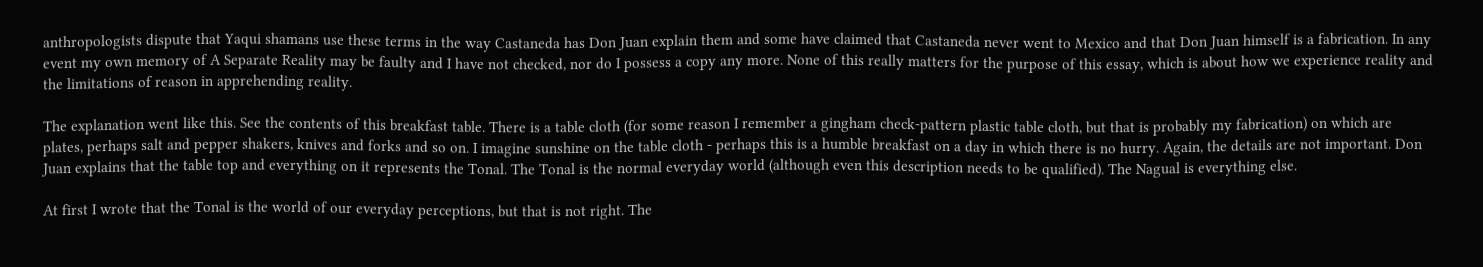anthropologists dispute that Yaqui shamans use these terms in the way Castaneda has Don Juan explain them and some have claimed that Castaneda never went to Mexico and that Don Juan himself is a fabrication. In any event my own memory of A Separate Reality may be faulty and I have not checked, nor do I possess a copy any more. None of this really matters for the purpose of this essay, which is about how we experience reality and the limitations of reason in apprehending reality.

The explanation went like this. See the contents of this breakfast table. There is a table cloth (for some reason I remember a gingham check-pattern plastic table cloth, but that is probably my fabrication) on which are plates, perhaps salt and pepper shakers, knives and forks and so on. I imagine sunshine on the table cloth - perhaps this is a humble breakfast on a day in which there is no hurry. Again, the details are not important. Don Juan explains that the table top and everything on it represents the Tonal. The Tonal is the normal everyday world (although even this description needs to be qualified). The Nagual is everything else.

At first I wrote that the Tonal is the world of our everyday perceptions, but that is not right. The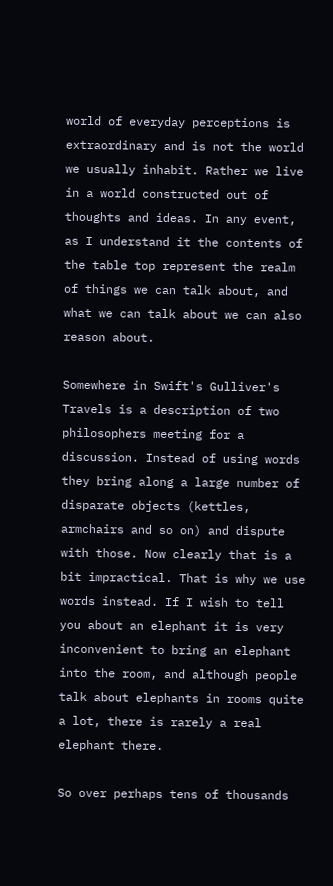world of everyday perceptions is extraordinary and is not the world we usually inhabit. Rather we live in a world constructed out of thoughts and ideas. In any event, as I understand it the contents of the table top represent the realm of things we can talk about, and what we can talk about we can also reason about.

Somewhere in Swift's Gulliver's Travels is a description of two philosophers meeting for a discussion. Instead of using words they bring along a large number of disparate objects (kettles, armchairs and so on) and dispute with those. Now clearly that is a bit impractical. That is why we use words instead. If I wish to tell you about an elephant it is very inconvenient to bring an elephant into the room, and although people talk about elephants in rooms quite a lot, there is rarely a real elephant there.

So over perhaps tens of thousands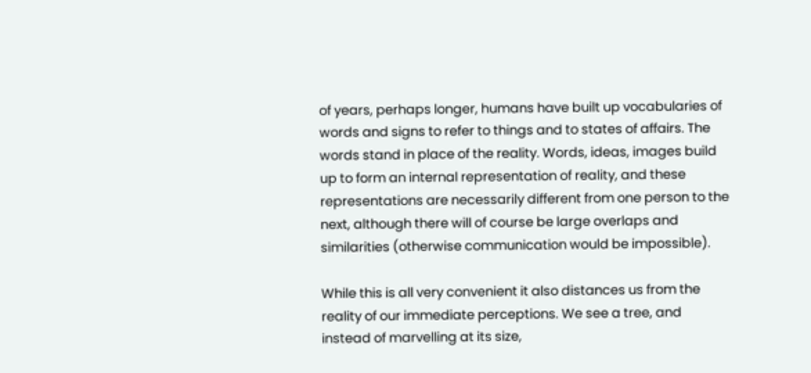of years, perhaps longer, humans have built up vocabularies of words and signs to refer to things and to states of affairs. The words stand in place of the reality. Words, ideas, images build up to form an internal representation of reality, and these representations are necessarily different from one person to the next, although there will of course be large overlaps and similarities (otherwise communication would be impossible).

While this is all very convenient it also distances us from the reality of our immediate perceptions. We see a tree, and instead of marvelling at its size,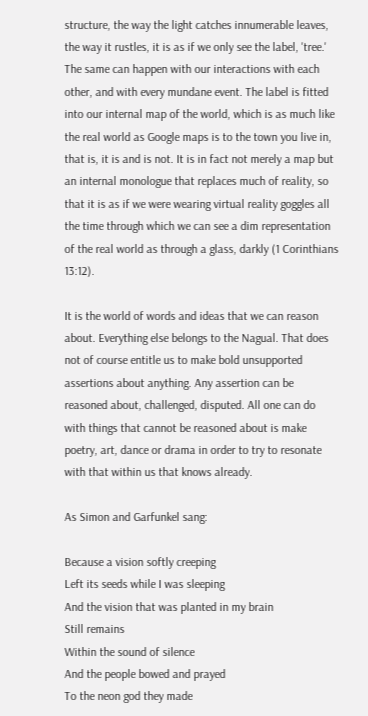structure, the way the light catches innumerable leaves, the way it rustles, it is as if we only see the label, 'tree.' The same can happen with our interactions with each other, and with every mundane event. The label is fitted into our internal map of the world, which is as much like the real world as Google maps is to the town you live in, that is, it is and is not. It is in fact not merely a map but an internal monologue that replaces much of reality, so that it is as if we were wearing virtual reality goggles all the time through which we can see a dim representation of the real world as through a glass, darkly (1 Corinthians 13:12).

It is the world of words and ideas that we can reason about. Everything else belongs to the Nagual. That does not of course entitle us to make bold unsupported assertions about anything. Any assertion can be reasoned about, challenged, disputed. All one can do with things that cannot be reasoned about is make poetry, art, dance or drama in order to try to resonate with that within us that knows already.

As Simon and Garfunkel sang:

Because a vision softly creeping
Left its seeds while I was sleeping
And the vision that was planted in my brain
Still remains
Within the sound of silence
And the people bowed and prayed
To the neon god they made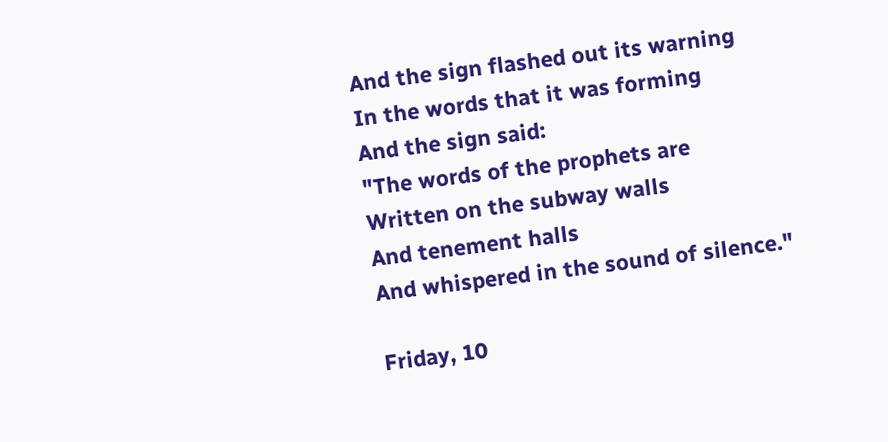And the sign flashed out its warning
In the words that it was forming
And the sign said:
"The words of the prophets are
Written on the subway walls
And tenement halls
And whispered in the sound of silence."

Friday, 10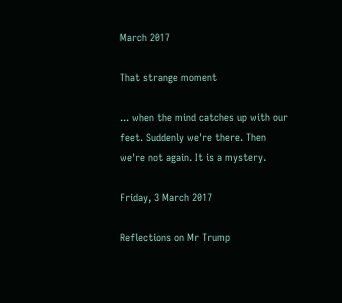March 2017

That strange moment

... when the mind catches up with our feet. Suddenly we're there. Then we're not again. It is a mystery.

Friday, 3 March 2017

Reflections on Mr Trump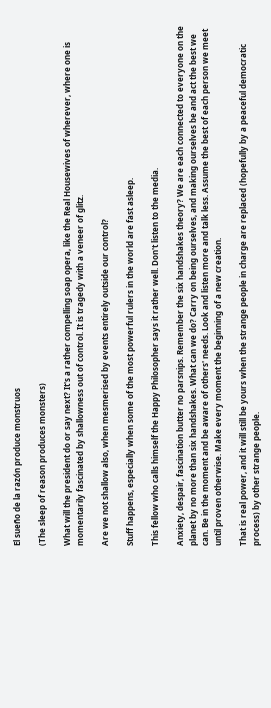El sueño de la razón produce monstruos

(The sleep of reason produces monsters)

What will the president do or say next? It's a rather compelling soap opera, like the Real Housewives of wherever, where one is momentarily fascinated by shallowness out of control. It is tragedy with a veneer of glitz.

Are we not shallow also, when mesmerised by events entirely outside our control?

Stuff happens, especially when some of the most powerful rulers in the world are fast asleep.

This fellow who calls himself the Happy Philosopher says it rather well. Don't listen to the media.

Anxiety, despair, fascination butter no parsnips. Remember the six handshakes theory? We are each connected to everyone on the planet by no more than six handshakes. What can we do? Carry on being ourselves, and making ourselves be and act the best we can. Be in the moment and be aware of others' needs. Look and listen more and talk less. Assume the best of each person we meet until proven otherwise. Make every moment the beginning of a new creation.

That is real power, and it will still be yours when the strange people in charge are replaced (hopefully by a peaceful democratic process) by other strange people.